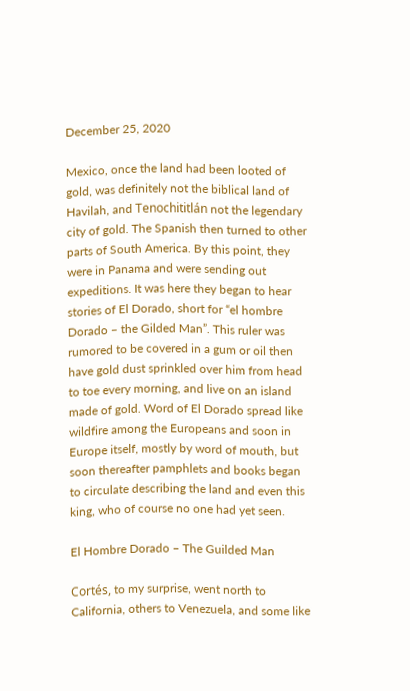December 25, 2020

Mexico, once the land had been looted of gold, was definitely not the biblical land of Havilah, and Tenochititlán not the legendary city of gold. The Spanish then turned to other parts of South America. By this point, they were in Panama and were sending out expeditions. It was here they began to hear stories of El Dorado, short for “el hombre Dorado – the Gilded Man”. This ruler was rumored to be covered in a gum or oil then have gold dust sprinkled over him from head to toe every morning, and live on an island made of gold. Word of El Dorado spread like wildfire among the Europeans and soon in Europe itself, mostly by word of mouth, but soon thereafter pamphlets and books began to circulate describing the land and even this king, who of course no one had yet seen.

El Hombre Dorado – The Guilded Man

Cortés, to my surprise, went north to California, others to Venezuela, and some like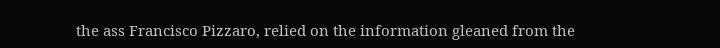the ass Francisco Pizzaro, relied on the information gleaned from the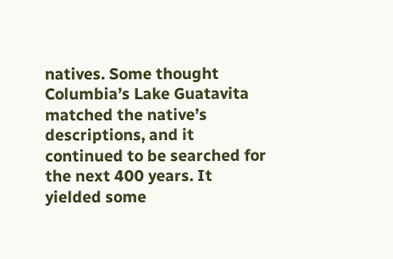natives. Some thought Columbia’s Lake Guatavita matched the native’s descriptions, and it continued to be searched for the next 400 years. It yielded some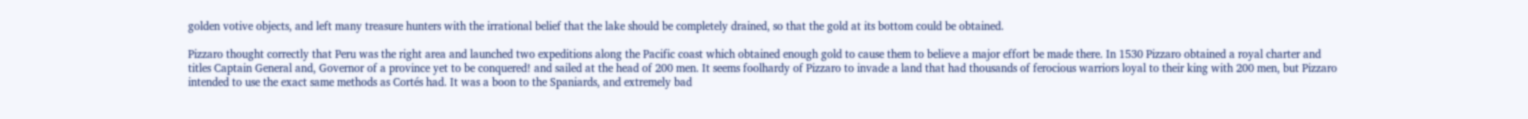golden votive objects, and left many treasure hunters with the irrational belief that the lake should be completely drained, so that the gold at its bottom could be obtained.

Pizzaro thought correctly that Peru was the right area and launched two expeditions along the Pacific coast which obtained enough gold to cause them to believe a major effort be made there. In 1530 Pizzaro obtained a royal charter and titles Captain General and, Governor of a province yet to be conquered! and sailed at the head of 200 men. It seems foolhardy of Pizzaro to invade a land that had thousands of ferocious warriors loyal to their king with 200 men, but Pizzaro intended to use the exact same methods as Cortés had. It was a boon to the Spaniards, and extremely bad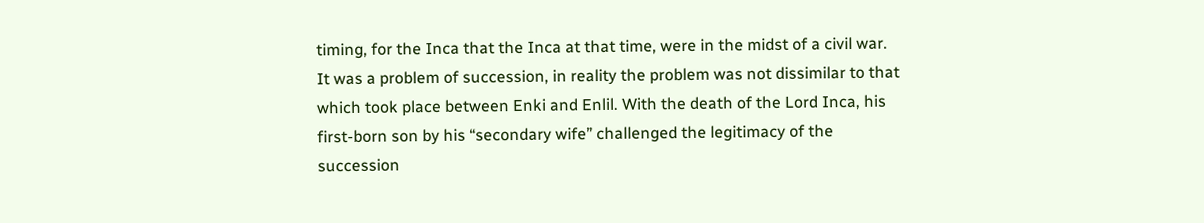timing, for the Inca that the Inca at that time, were in the midst of a civil war. It was a problem of succession, in reality the problem was not dissimilar to that which took place between Enki and Enlil. With the death of the Lord Inca, his first-born son by his “secondary wife” challenged the legitimacy of the succession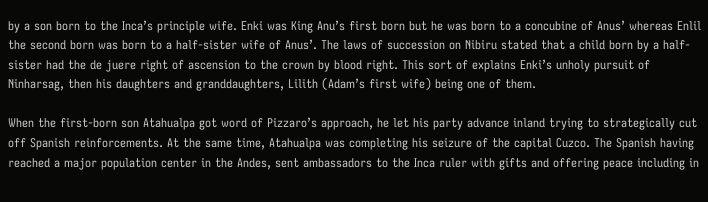by a son born to the Inca’s principle wife. Enki was King Anu’s first born but he was born to a concubine of Anus’ whereas Enlil the second born was born to a half-sister wife of Anus’. The laws of succession on Nibiru stated that a child born by a half-sister had the de juere right of ascension to the crown by blood right. This sort of explains Enki’s unholy pursuit of Ninharsag, then his daughters and granddaughters, Lilith (Adam’s first wife) being one of them.

When the first-born son Atahualpa got word of Pizzaro’s approach, he let his party advance inland trying to strategically cut off Spanish reinforcements. At the same time, Atahualpa was completing his seizure of the capital Cuzco. The Spanish having reached a major population center in the Andes, sent ambassadors to the Inca ruler with gifts and offering peace including in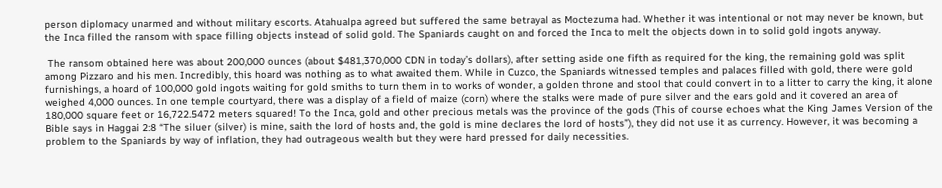person diplomacy unarmed and without military escorts. Atahualpa agreed but suffered the same betrayal as Moctezuma had. Whether it was intentional or not may never be known, but the Inca filled the ransom with space filling objects instead of solid gold. The Spaniards caught on and forced the Inca to melt the objects down in to solid gold ingots anyway.

 The ransom obtained here was about 200,000 ounces (about $481,370,000 CDN in today’s dollars), after setting aside one fifth as required for the king, the remaining gold was split among Pizzaro and his men. Incredibly, this hoard was nothing as to what awaited them. While in Cuzco, the Spaniards witnessed temples and palaces filled with gold, there were gold furnishings, a hoard of 100,000 gold ingots waiting for gold smiths to turn them in to works of wonder, a golden throne and stool that could convert in to a litter to carry the king, it alone weighed 4,000 ounces. In one temple courtyard, there was a display of a field of maize (corn) where the stalks were made of pure silver and the ears gold and it covered an area of 180,000 square feet or 16,722.5472 meters squared! To the Inca, gold and other precious metals was the province of the gods (This of course echoes what the King James Version of the Bible says in Haggai 2:8 “The siluer (silver) is mine, saith the lord of hosts and, the gold is mine declares the lord of hosts”), they did not use it as currency. However, it was becoming a problem to the Spaniards by way of inflation, they had outrageous wealth but they were hard pressed for daily necessities.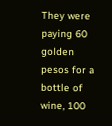They were paying 60 golden pesos for a bottle of wine, 100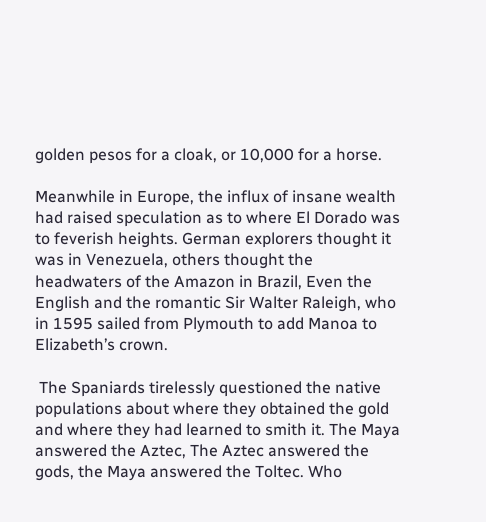golden pesos for a cloak, or 10,000 for a horse.

Meanwhile in Europe, the influx of insane wealth had raised speculation as to where El Dorado was to feverish heights. German explorers thought it was in Venezuela, others thought the headwaters of the Amazon in Brazil, Even the English and the romantic Sir Walter Raleigh, who in 1595 sailed from Plymouth to add Manoa to Elizabeth’s crown.

 The Spaniards tirelessly questioned the native populations about where they obtained the gold and where they had learned to smith it. The Maya answered the Aztec, The Aztec answered the gods, the Maya answered the Toltec. Who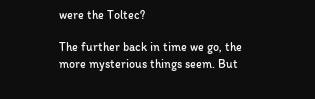were the Toltec?

The further back in time we go, the more mysterious things seem. But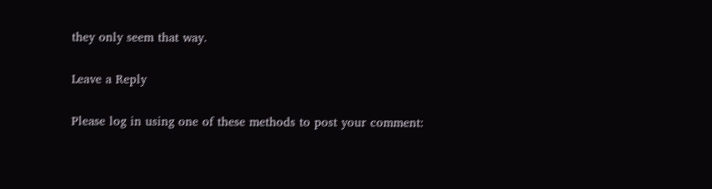they only seem that way.

Leave a Reply

Please log in using one of these methods to post your comment: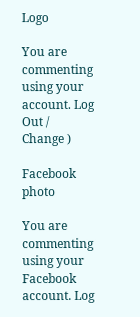Logo

You are commenting using your account. Log Out /  Change )

Facebook photo

You are commenting using your Facebook account. Log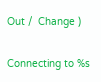Out /  Change )

Connecting to %s